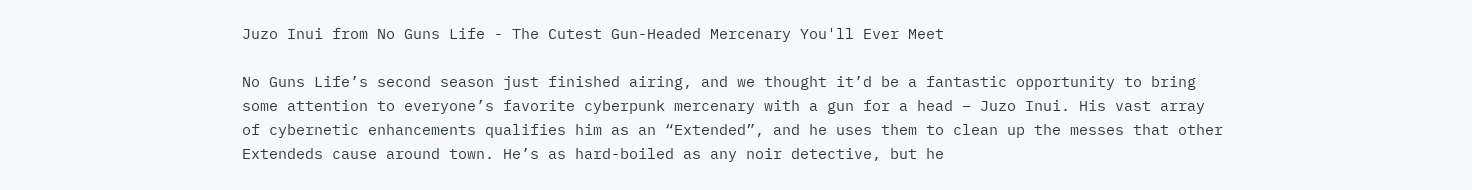Juzo Inui from No Guns Life - The Cutest Gun-Headed Mercenary You'll Ever Meet

No Guns Life’s second season just finished airing, and we thought it’d be a fantastic opportunity to bring some attention to everyone’s favorite cyberpunk mercenary with a gun for a head – Juzo Inui. His vast array of cybernetic enhancements qualifies him as an “Extended”, and he uses them to clean up the messes that other Extendeds cause around town. He’s as hard-boiled as any noir detective, but he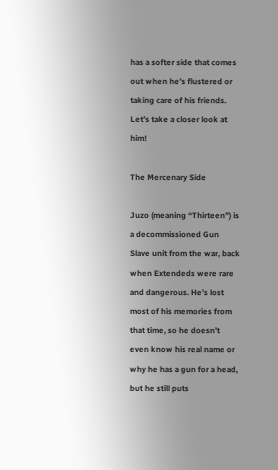has a softer side that comes out when he’s flustered or taking care of his friends. Let’s take a closer look at him!

The Mercenary Side

Juzo (meaning “Thirteen”) is a decommissioned Gun Slave unit from the war, back when Extendeds were rare and dangerous. He’s lost most of his memories from that time, so he doesn’t even know his real name or why he has a gun for a head, but he still puts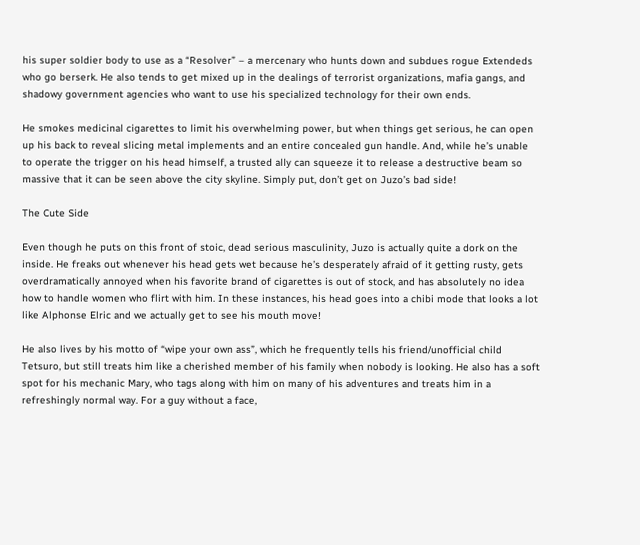his super soldier body to use as a “Resolver” – a mercenary who hunts down and subdues rogue Extendeds who go berserk. He also tends to get mixed up in the dealings of terrorist organizations, mafia gangs, and shadowy government agencies who want to use his specialized technology for their own ends.

He smokes medicinal cigarettes to limit his overwhelming power, but when things get serious, he can open up his back to reveal slicing metal implements and an entire concealed gun handle. And, while he’s unable to operate the trigger on his head himself, a trusted ally can squeeze it to release a destructive beam so massive that it can be seen above the city skyline. Simply put, don’t get on Juzo’s bad side!

The Cute Side

Even though he puts on this front of stoic, dead serious masculinity, Juzo is actually quite a dork on the inside. He freaks out whenever his head gets wet because he’s desperately afraid of it getting rusty, gets overdramatically annoyed when his favorite brand of cigarettes is out of stock, and has absolutely no idea how to handle women who flirt with him. In these instances, his head goes into a chibi mode that looks a lot like Alphonse Elric and we actually get to see his mouth move!

He also lives by his motto of “wipe your own ass”, which he frequently tells his friend/unofficial child Tetsuro, but still treats him like a cherished member of his family when nobody is looking. He also has a soft spot for his mechanic Mary, who tags along with him on many of his adventures and treats him in a refreshingly normal way. For a guy without a face,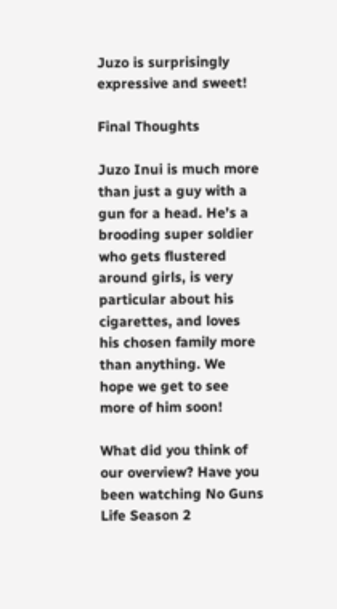Juzo is surprisingly expressive and sweet!

Final Thoughts

Juzo Inui is much more than just a guy with a gun for a head. He’s a brooding super soldier who gets flustered around girls, is very particular about his cigarettes, and loves his chosen family more than anything. We hope we get to see more of him soon!

What did you think of our overview? Have you been watching No Guns Life Season 2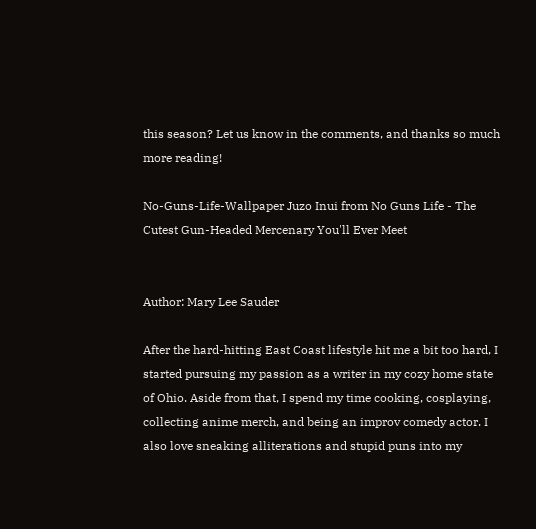this season? Let us know in the comments, and thanks so much more reading!

No-Guns-Life-Wallpaper Juzo Inui from No Guns Life - The Cutest Gun-Headed Mercenary You'll Ever Meet


Author: Mary Lee Sauder

After the hard-hitting East Coast lifestyle hit me a bit too hard, I started pursuing my passion as a writer in my cozy home state of Ohio. Aside from that, I spend my time cooking, cosplaying, collecting anime merch, and being an improv comedy actor. I also love sneaking alliterations and stupid puns into my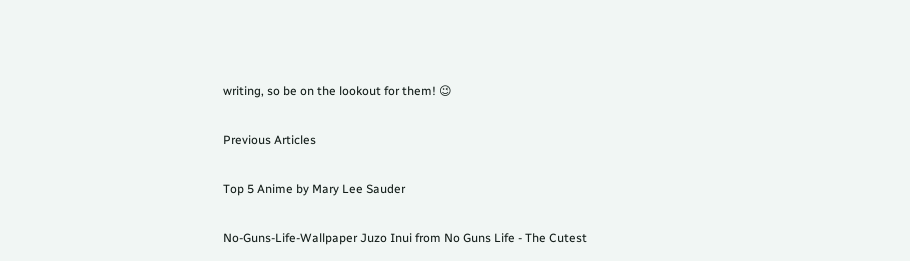writing, so be on the lookout for them! 😉

Previous Articles

Top 5 Anime by Mary Lee Sauder

No-Guns-Life-Wallpaper Juzo Inui from No Guns Life - The Cutest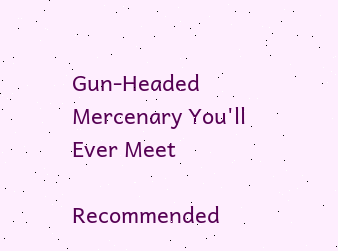Gun-Headed Mercenary You'll Ever Meet

Recommended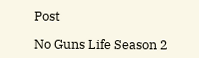Post

No Guns Life Season 2